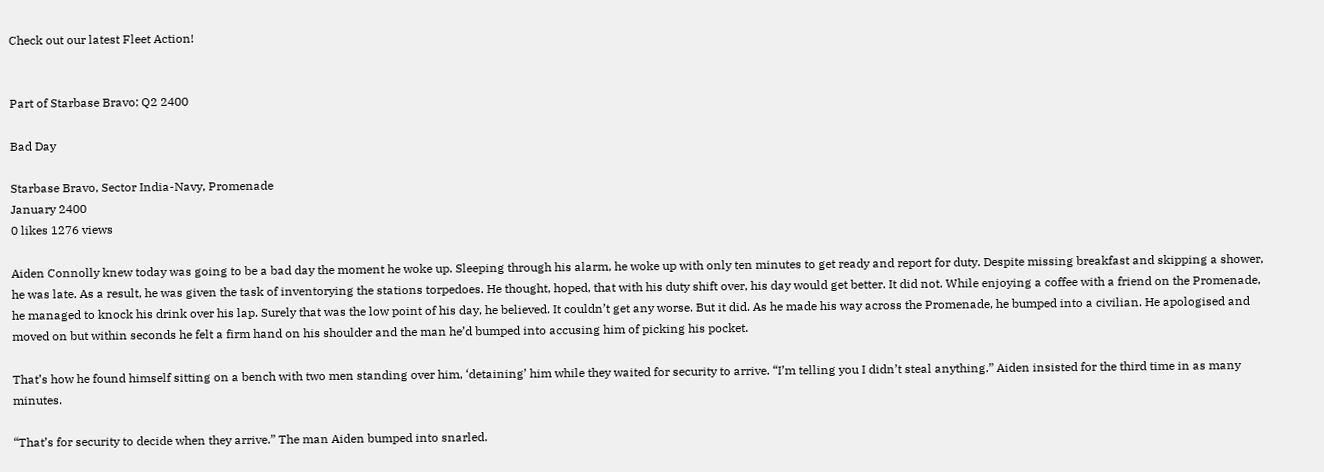Check out our latest Fleet Action!


Part of Starbase Bravo: Q2 2400

Bad Day

Starbase Bravo, Sector India-Navy, Promenade
January 2400
0 likes 1276 views

Aiden Connolly knew today was going to be a bad day the moment he woke up. Sleeping through his alarm, he woke up with only ten minutes to get ready and report for duty. Despite missing breakfast and skipping a shower, he was late. As a result, he was given the task of inventorying the stations torpedoes. He thought, hoped, that with his duty shift over, his day would get better. It did not. While enjoying a coffee with a friend on the Promenade, he managed to knock his drink over his lap. Surely that was the low point of his day, he believed. It couldn’t get any worse. But it did. As he made his way across the Promenade, he bumped into a civilian. He apologised and moved on but within seconds he felt a firm hand on his shoulder and the man he’d bumped into accusing him of picking his pocket.

That’s how he found himself sitting on a bench with two men standing over him, ‘detaining’ him while they waited for security to arrive. “I’m telling you I didn’t steal anything.” Aiden insisted for the third time in as many minutes.

“That’s for security to decide when they arrive.” The man Aiden bumped into snarled.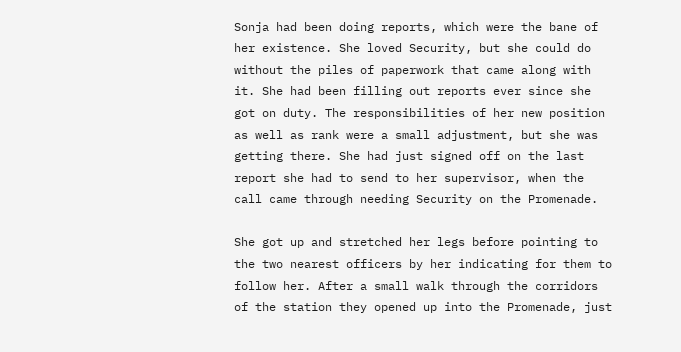Sonja had been doing reports, which were the bane of her existence. She loved Security, but she could do without the piles of paperwork that came along with it. She had been filling out reports ever since she got on duty. The responsibilities of her new position as well as rank were a small adjustment, but she was getting there. She had just signed off on the last report she had to send to her supervisor, when the call came through needing Security on the Promenade.

She got up and stretched her legs before pointing to the two nearest officers by her indicating for them to follow her. After a small walk through the corridors of the station they opened up into the Promenade, just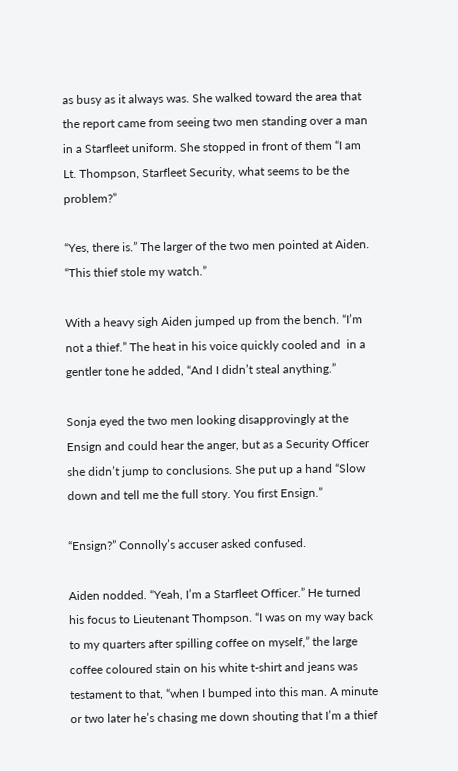as busy as it always was. She walked toward the area that the report came from seeing two men standing over a man in a Starfleet uniform. She stopped in front of them “I am Lt. Thompson, Starfleet Security, what seems to be the problem?”

“Yes, there is.” The larger of the two men pointed at Aiden. “This thief stole my watch.”

With a heavy sigh Aiden jumped up from the bench. “I’m not a thief.” The heat in his voice quickly cooled and  in a gentler tone he added, “And I didn’t steal anything.”

Sonja eyed the two men looking disapprovingly at the Ensign and could hear the anger, but as a Security Officer she didn’t jump to conclusions. She put up a hand “Slow down and tell me the full story. You first Ensign.”

“Ensign?” Connolly’s accuser asked confused.

Aiden nodded. “Yeah, I’m a Starfleet Officer.” He turned his focus to Lieutenant Thompson. “I was on my way back to my quarters after spilling coffee on myself,” the large coffee coloured stain on his white t-shirt and jeans was testament to that, “when I bumped into this man. A minute or two later he’s chasing me down shouting that I’m a thief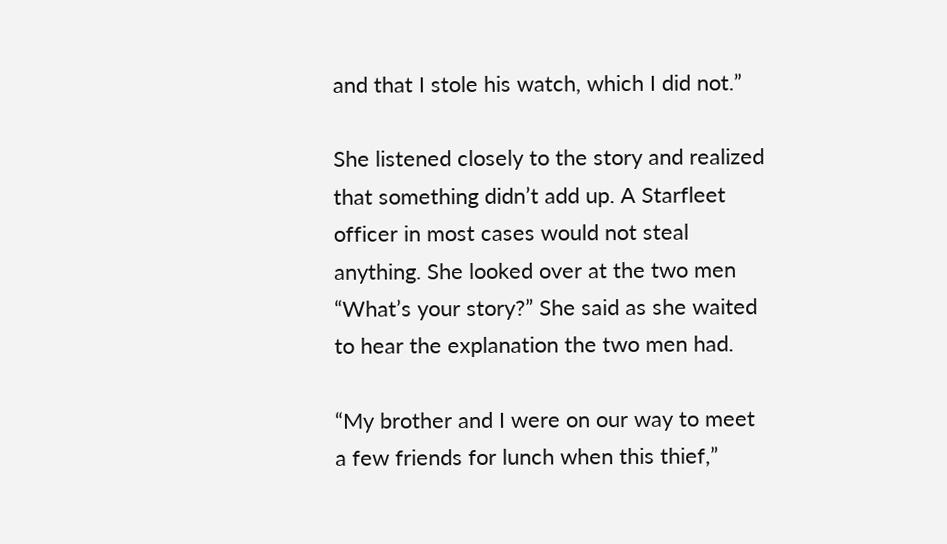and that I stole his watch, which I did not.”

She listened closely to the story and realized that something didn’t add up. A Starfleet officer in most cases would not steal anything. She looked over at the two men “What’s your story?” She said as she waited to hear the explanation the two men had.

“My brother and I were on our way to meet a few friends for lunch when this thief,”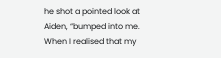he shot a pointed look at Aiden, “bumped into me. When I realised that my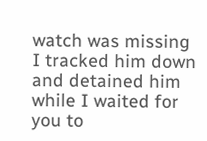watch was missing I tracked him down and detained him while I waited for you to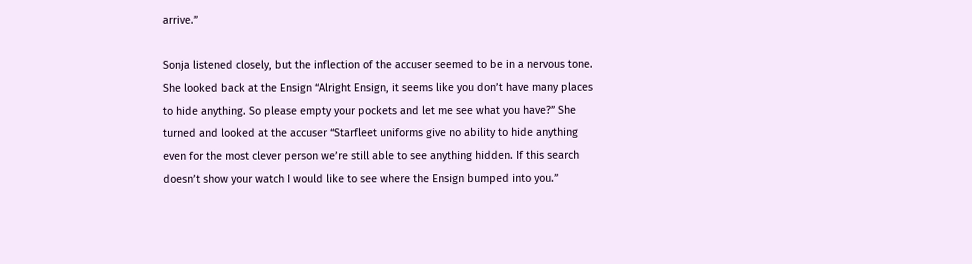arrive.”

Sonja listened closely, but the inflection of the accuser seemed to be in a nervous tone. She looked back at the Ensign “Alright Ensign, it seems like you don’t have many places to hide anything. So please empty your pockets and let me see what you have?” She turned and looked at the accuser “Starfleet uniforms give no ability to hide anything even for the most clever person we’re still able to see anything hidden. If this search doesn’t show your watch I would like to see where the Ensign bumped into you.”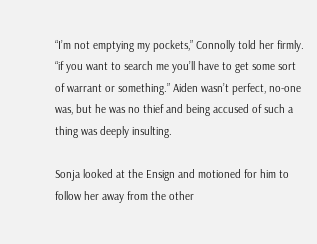“I’m not emptying my pockets,” Connolly told her firmly. “if you want to search me you’ll have to get some sort of warrant or something.” Aiden wasn’t perfect, no-one was, but he was no thief and being accused of such a thing was deeply insulting.

Sonja looked at the Ensign and motioned for him to follow her away from the other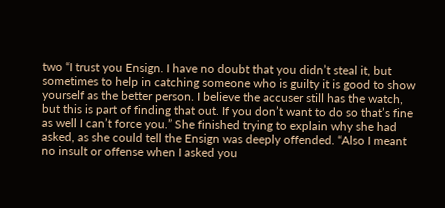two “I trust you Ensign. I have no doubt that you didn’t steal it, but sometimes to help in catching someone who is guilty it is good to show yourself as the better person. I believe the accuser still has the watch, but this is part of finding that out. If you don’t want to do so that’s fine as well I can’t force you.” She finished trying to explain why she had asked, as she could tell the Ensign was deeply offended. “Also I meant no insult or offense when I asked you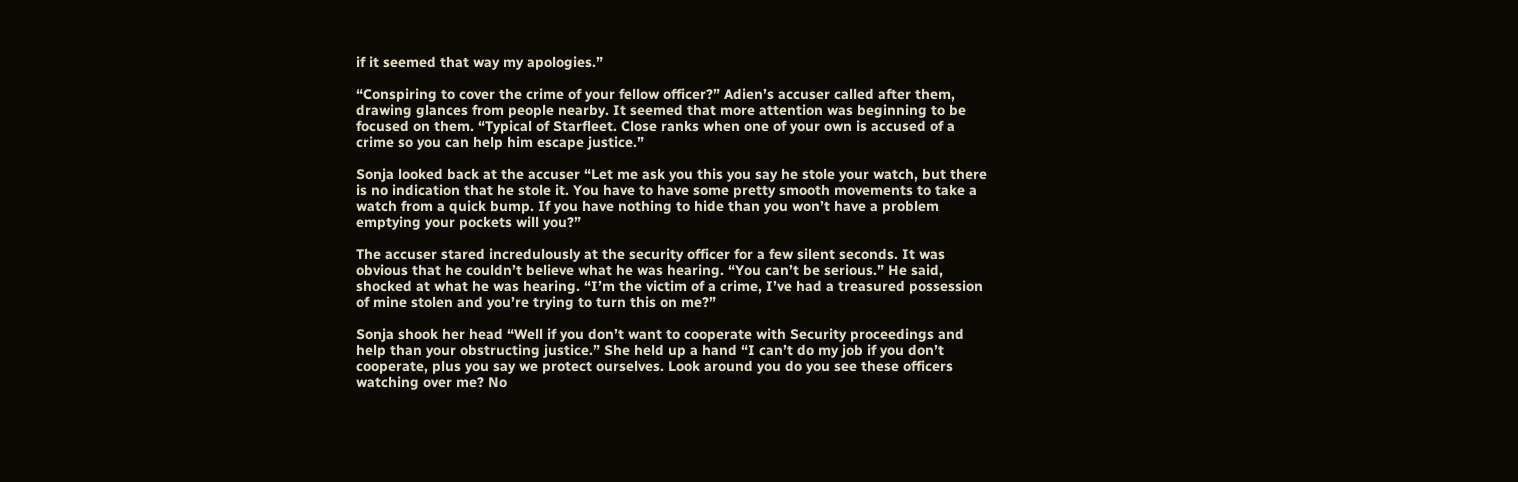if it seemed that way my apologies.”

“Conspiring to cover the crime of your fellow officer?” Adien’s accuser called after them, drawing glances from people nearby. It seemed that more attention was beginning to be focused on them. “Typical of Starfleet. Close ranks when one of your own is accused of a crime so you can help him escape justice.”

Sonja looked back at the accuser “Let me ask you this you say he stole your watch, but there is no indication that he stole it. You have to have some pretty smooth movements to take a watch from a quick bump. If you have nothing to hide than you won’t have a problem emptying your pockets will you?”

The accuser stared incredulously at the security officer for a few silent seconds. It was obvious that he couldn’t believe what he was hearing. “You can’t be serious.” He said, shocked at what he was hearing. “I’m the victim of a crime, I’ve had a treasured possession of mine stolen and you’re trying to turn this on me?”

Sonja shook her head “Well if you don’t want to cooperate with Security proceedings and help than your obstructing justice.” She held up a hand “I can’t do my job if you don’t cooperate, plus you say we protect ourselves. Look around you do you see these officers watching over me? No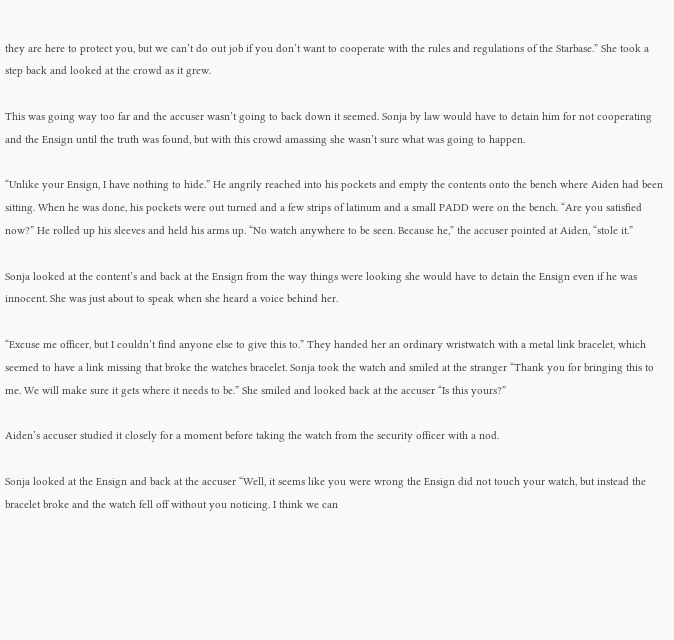they are here to protect you, but we can’t do out job if you don’t want to cooperate with the rules and regulations of the Starbase.” She took a step back and looked at the crowd as it grew.

This was going way too far and the accuser wasn’t going to back down it seemed. Sonja by law would have to detain him for not cooperating and the Ensign until the truth was found, but with this crowd amassing she wasn’t sure what was going to happen.

“Unlike your Ensign, I have nothing to hide.” He angrily reached into his pockets and empty the contents onto the bench where Aiden had been sitting. When he was done, his pockets were out turned and a few strips of latinum and a small PADD were on the bench. “Are you satisfied now?” He rolled up his sleeves and held his arms up. “No watch anywhere to be seen. Because he,” the accuser pointed at Aiden, “stole it.”

Sonja looked at the content’s and back at the Ensign from the way things were looking she would have to detain the Ensign even if he was innocent. She was just about to speak when she heard a voice behind her.

“Excuse me officer, but I couldn’t find anyone else to give this to.” They handed her an ordinary wristwatch with a metal link bracelet, which seemed to have a link missing that broke the watches bracelet. Sonja took the watch and smiled at the stranger “Thank you for bringing this to me. We will make sure it gets where it needs to be.” She smiled and looked back at the accuser “Is this yours?”

Aiden’s accuser studied it closely for a moment before taking the watch from the security officer with a nod.

Sonja looked at the Ensign and back at the accuser “Well, it seems like you were wrong the Ensign did not touch your watch, but instead the bracelet broke and the watch fell off without you noticing. I think we can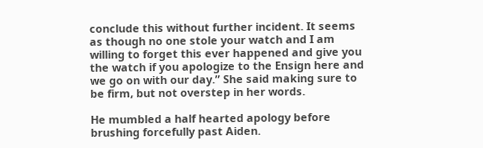conclude this without further incident. It seems as though no one stole your watch and I am willing to forget this ever happened and give you the watch if you apologize to the Ensign here and we go on with our day.” She said making sure to be firm, but not overstep in her words.

He mumbled a half hearted apology before brushing forcefully past Aiden.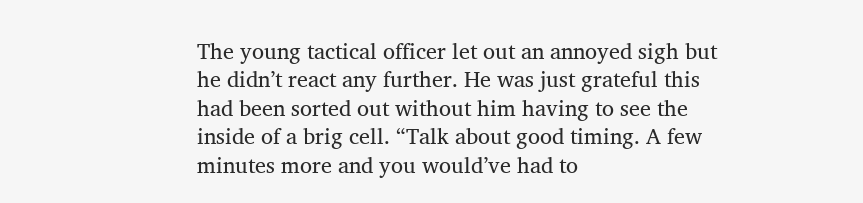The young tactical officer let out an annoyed sigh but he didn’t react any further. He was just grateful this had been sorted out without him having to see the inside of a brig cell. “Talk about good timing. A few minutes more and you would’ve had to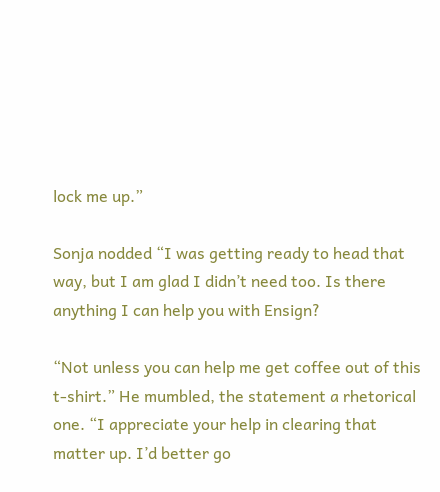lock me up.”

Sonja nodded “I was getting ready to head that way, but I am glad I didn’t need too. Is there anything I can help you with Ensign?

“Not unless you can help me get coffee out of this t-shirt.” He mumbled, the statement a rhetorical one. “I appreciate your help in clearing that matter up. I’d better go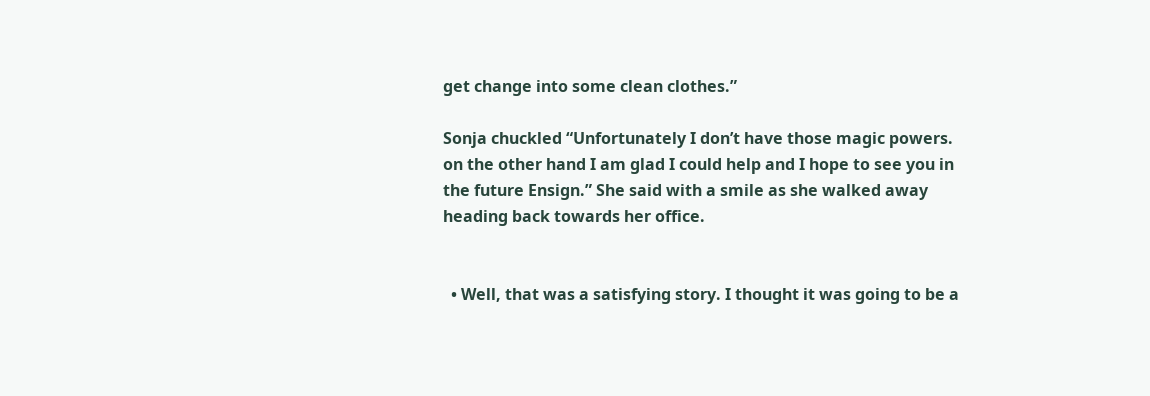get change into some clean clothes.”

Sonja chuckled “Unfortunately I don’t have those magic powers. on the other hand I am glad I could help and I hope to see you in the future Ensign.” She said with a smile as she walked away heading back towards her office.


  • Well, that was a satisfying story. I thought it was going to be a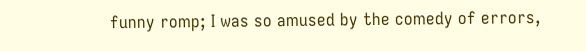funny romp; I was so amused by the comedy of errors,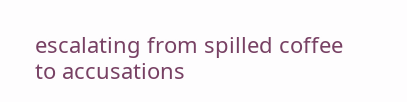escalating from spilled coffee to accusations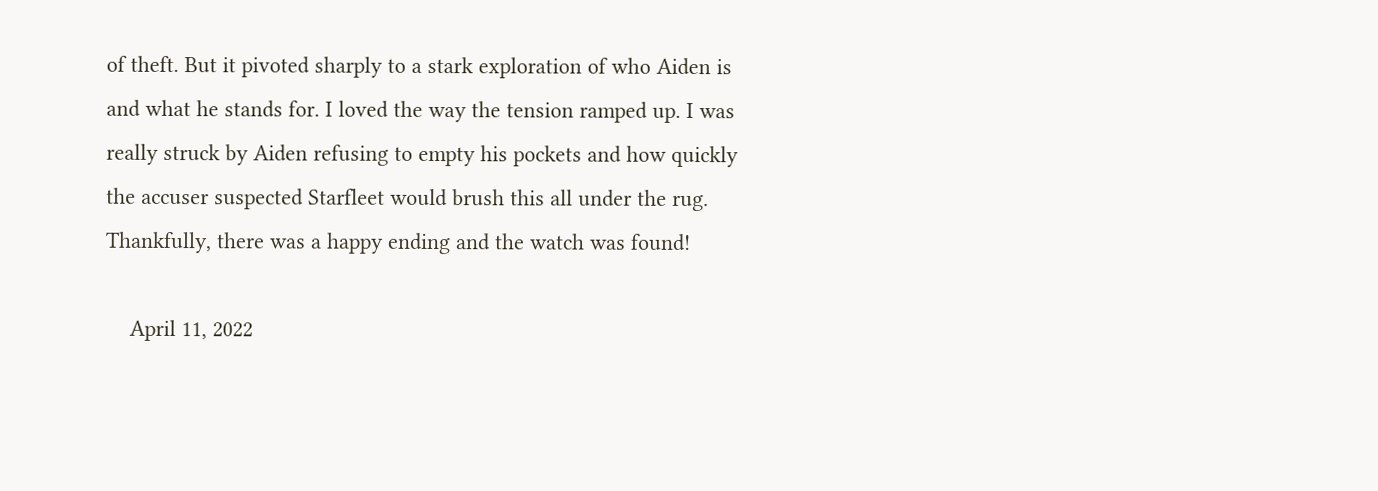of theft. But it pivoted sharply to a stark exploration of who Aiden is and what he stands for. I loved the way the tension ramped up. I was really struck by Aiden refusing to empty his pockets and how quickly the accuser suspected Starfleet would brush this all under the rug. Thankfully, there was a happy ending and the watch was found!

    April 11, 2022